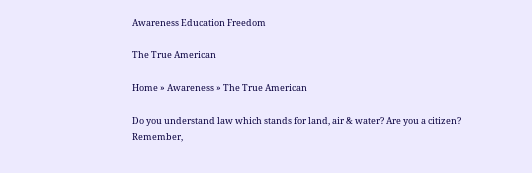Awareness Education Freedom

The True American

Home » Awareness » The True American

Do you understand law which stands for land, air & water? Are you a citizen? Remember,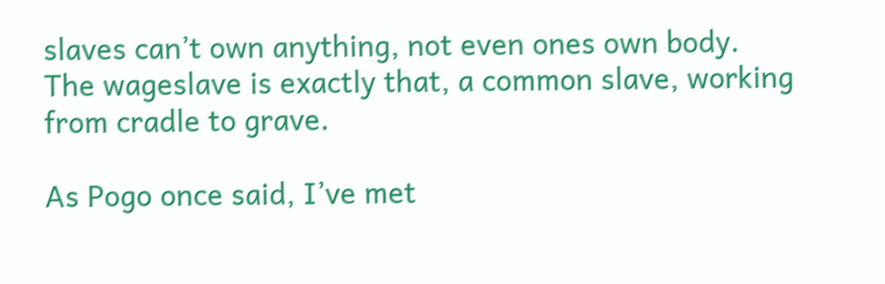slaves can’t own anything, not even ones own body. The wageslave is exactly that, a common slave, working from cradle to grave.

As Pogo once said, I’ve met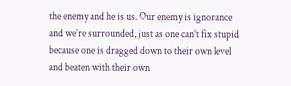the enemy and he is us. Our enemy is ignorance and we’re surrounded, just as one can’t fix stupid because one is dragged down to their own level and beaten with their own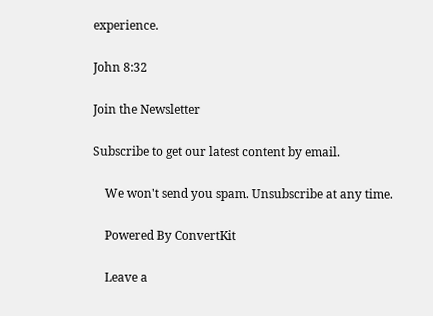experience.

John 8:32

Join the Newsletter

Subscribe to get our latest content by email.

    We won't send you spam. Unsubscribe at any time.

    Powered By ConvertKit

    Leave a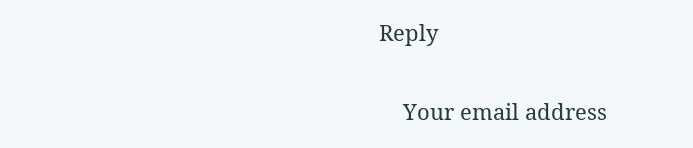Reply

    Your email address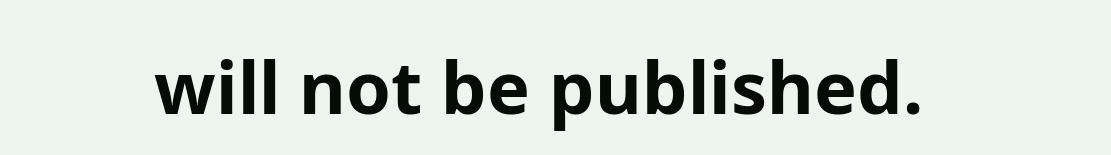will not be published.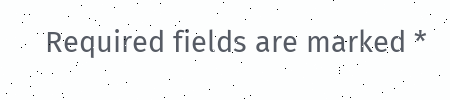Required fields are marked *